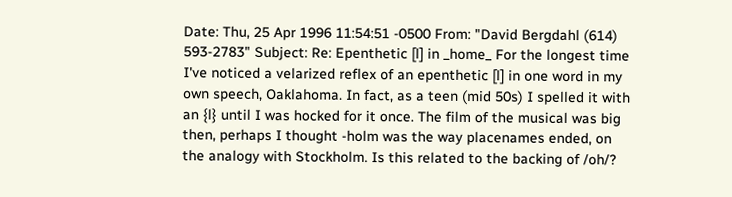Date: Thu, 25 Apr 1996 11:54:51 -0500 From: "David Bergdahl (614) 593-2783" Subject: Re: Epenthetic [l] in _home_ For the longest time I've noticed a velarized reflex of an epenthetic [l] in one word in my own speech, Oaklahoma. In fact, as a teen (mid 50s) I spelled it with an {l} until I was hocked for it once. The film of the musical was big then, perhaps I thought -holm was the way placenames ended, on the analogy with Stockholm. Is this related to the backing of /oh/?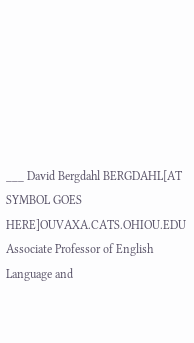___ David Bergdahl BERGDAHL[AT SYMBOL GOES HERE]OUVAXA.CATS.OHIOU.EDU Associate Professor of English Language and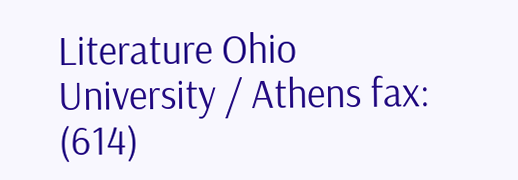Literature Ohio University / Athens fax: (614)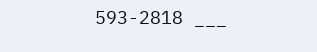593-2818 ___